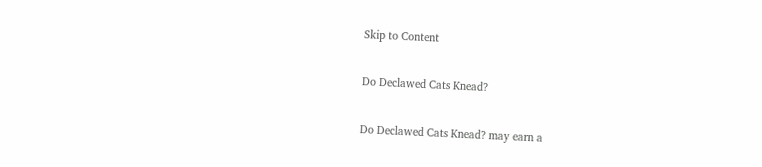Skip to Content

Do Declawed Cats Knead?

Do Declawed Cats Knead? may earn a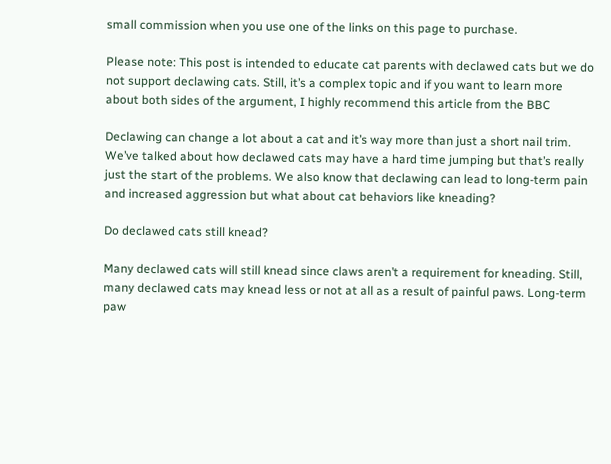small commission when you use one of the links on this page to purchase.

Please note: This post is intended to educate cat parents with declawed cats but we do not support declawing cats. Still, it’s a complex topic and if you want to learn more about both sides of the argument, I highly recommend this article from the BBC

Declawing can change a lot about a cat and it’s way more than just a short nail trim. We’ve talked about how declawed cats may have a hard time jumping but that’s really just the start of the problems. We also know that declawing can lead to long-term pain and increased aggression but what about cat behaviors like kneading?

Do declawed cats still knead?

Many declawed cats will still knead since claws aren’t a requirement for kneading. Still, many declawed cats may knead less or not at all as a result of painful paws. Long-term paw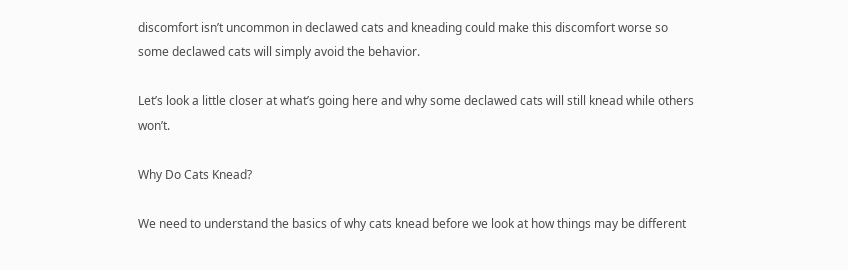discomfort isn’t uncommon in declawed cats and kneading could make this discomfort worse so some declawed cats will simply avoid the behavior.

Let’s look a little closer at what’s going here and why some declawed cats will still knead while others won’t.

Why Do Cats Knead?

We need to understand the basics of why cats knead before we look at how things may be different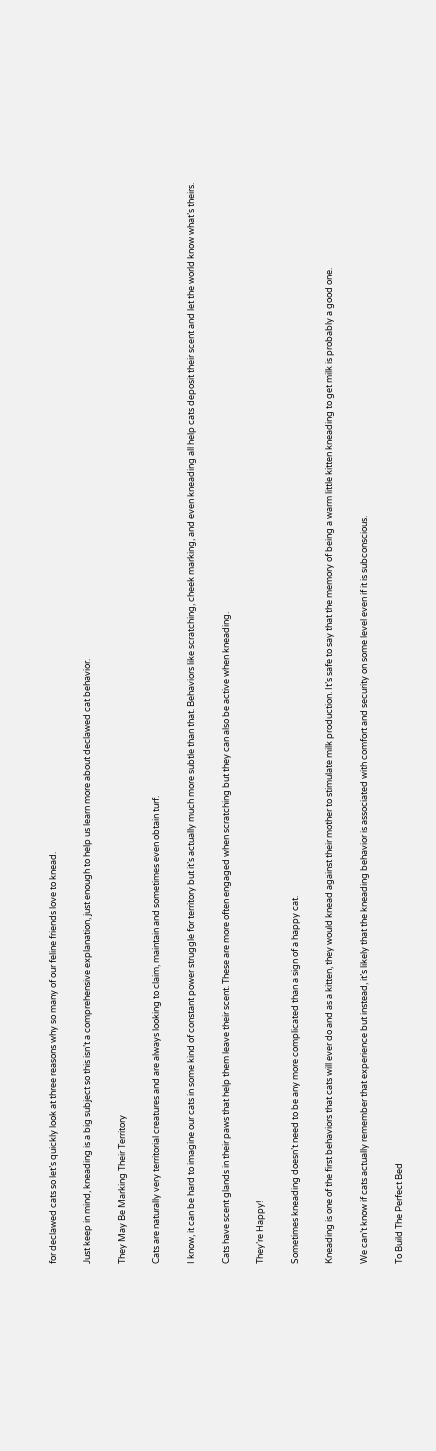for declawed cats so let’s quickly look at three reasons why so many of our feline friends love to knead.

Just keep in mind, kneading is a big subject so this isn’t a comprehensive explanation, just enough to help us learn more about declawed cat behavior.

They May Be Marking Their Territory

Cats are naturally very territorial creatures and are always looking to claim, maintain and sometimes even obtain turf.

I know, it can be hard to imagine our cats in some kind of constant power struggle for territory but it’s actually much more subtle than that. Behaviors like scratching, cheek marking, and even kneading all help cats deposit their scent and let the world know what’s theirs.

Cats have scent glands in their paws that help them leave their scent. These are more often engaged when scratching but they can also be active when kneading.

They’re Happy!

Sometimes kneading doesn’t need to be any more complicated than a sign of a happy cat.

Kneading is one of the first behaviors that cats will ever do and as a kitten, they would knead against their mother to stimulate milk production. It’s safe to say that the memory of being a warm little kitten kneading to get milk is probably a good one.

We can’t know if cats actually remember that experience but instead, it’s likely that the kneading behavior is associated with comfort and security on some level even if it is subconscious.

To Build The Perfect Bed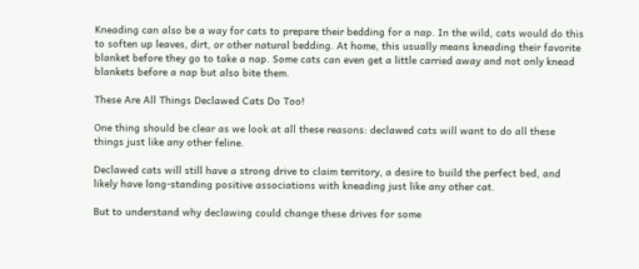Kneading can also be a way for cats to prepare their bedding for a nap. In the wild, cats would do this to soften up leaves, dirt, or other natural bedding. At home, this usually means kneading their favorite blanket before they go to take a nap. Some cats can even get a little carried away and not only knead blankets before a nap but also bite them.

These Are All Things Declawed Cats Do Too!

One thing should be clear as we look at all these reasons: declawed cats will want to do all these things just like any other feline.

Declawed cats will still have a strong drive to claim territory, a desire to build the perfect bed, and likely have long-standing positive associations with kneading just like any other cat.

But to understand why declawing could change these drives for some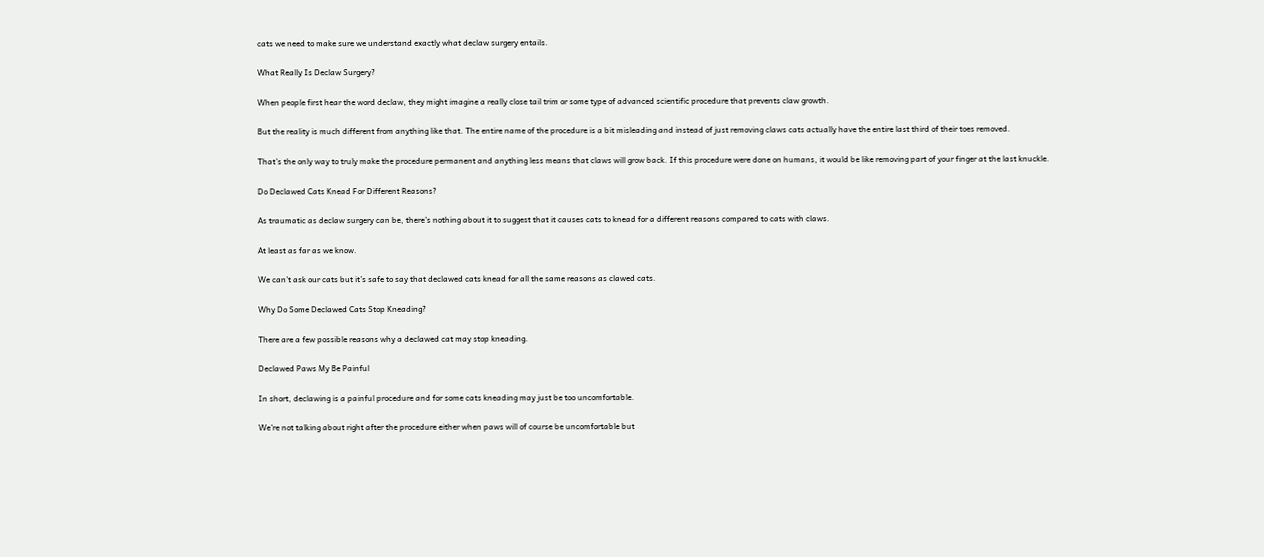cats we need to make sure we understand exactly what declaw surgery entails.

What Really Is Declaw Surgery?

When people first hear the word declaw, they might imagine a really close tail trim or some type of advanced scientific procedure that prevents claw growth.

But the reality is much different from anything like that. The entire name of the procedure is a bit misleading and instead of just removing claws cats actually have the entire last third of their toes removed.

That’s the only way to truly make the procedure permanent and anything less means that claws will grow back. If this procedure were done on humans, it would be like removing part of your finger at the last knuckle.

Do Declawed Cats Knead For Different Reasons?

As traumatic as declaw surgery can be, there’s nothing about it to suggest that it causes cats to knead for a different reasons compared to cats with claws.

At least as far as we know.

We can’t ask our cats but it’s safe to say that declawed cats knead for all the same reasons as clawed cats.

Why Do Some Declawed Cats Stop Kneading?

There are a few possible reasons why a declawed cat may stop kneading.

Declawed Paws My Be Painful

In short, declawing is a painful procedure and for some cats kneading may just be too uncomfortable.

We’re not talking about right after the procedure either when paws will of course be uncomfortable but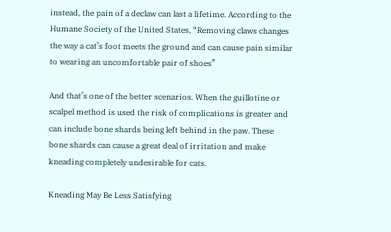instead, the pain of a declaw can last a lifetime. According to the Humane Society of the United States, “Removing claws changes the way a cat’s foot meets the ground and can cause pain similar to wearing an uncomfortable pair of shoes”

And that’s one of the better scenarios. When the guillotine or scalpel method is used the risk of complications is greater and can include bone shards being left behind in the paw. These bone shards can cause a great deal of irritation and make kneading completely undesirable for cats.

Kneading May Be Less Satisfying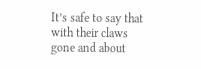It’s safe to say that with their claws gone and about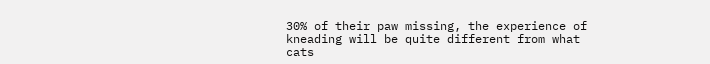30% of their paw missing, the experience of kneading will be quite different from what cats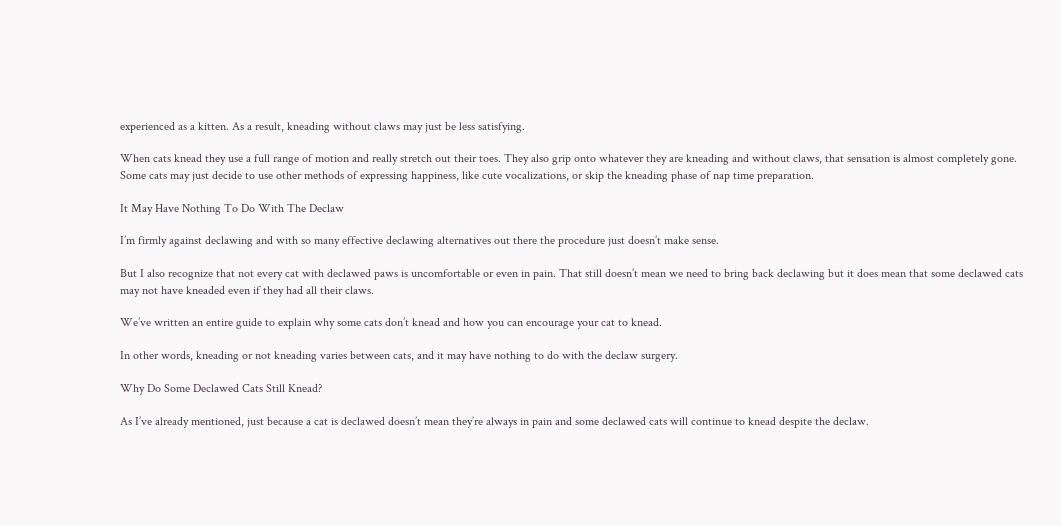experienced as a kitten. As a result, kneading without claws may just be less satisfying.

When cats knead they use a full range of motion and really stretch out their toes. They also grip onto whatever they are kneading and without claws, that sensation is almost completely gone. Some cats may just decide to use other methods of expressing happiness, like cute vocalizations, or skip the kneading phase of nap time preparation.

It May Have Nothing To Do With The Declaw

I’m firmly against declawing and with so many effective declawing alternatives out there the procedure just doesn’t make sense.

But I also recognize that not every cat with declawed paws is uncomfortable or even in pain. That still doesn’t mean we need to bring back declawing but it does mean that some declawed cats may not have kneaded even if they had all their claws.

We’ve written an entire guide to explain why some cats don’t knead and how you can encourage your cat to knead.

In other words, kneading or not kneading varies between cats, and it may have nothing to do with the declaw surgery.

Why Do Some Declawed Cats Still Knead?

As I’ve already mentioned, just because a cat is declawed doesn’t mean they’re always in pain and some declawed cats will continue to knead despite the declaw.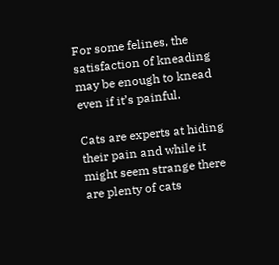For some felines, the satisfaction of kneading may be enough to knead even if it’s painful.

Cats are experts at hiding their pain and while it might seem strange there are plenty of cats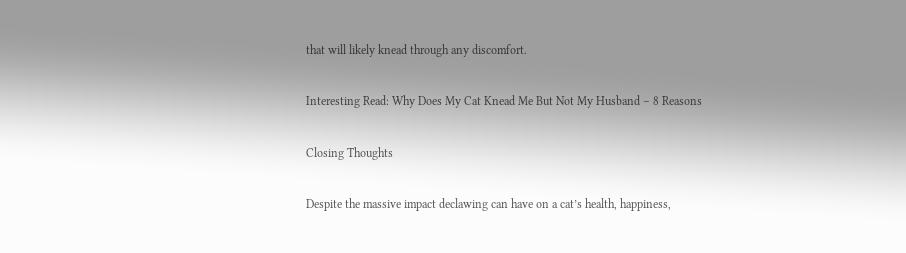that will likely knead through any discomfort.

Interesting Read: Why Does My Cat Knead Me But Not My Husband – 8 Reasons

Closing Thoughts

Despite the massive impact declawing can have on a cat’s health, happiness,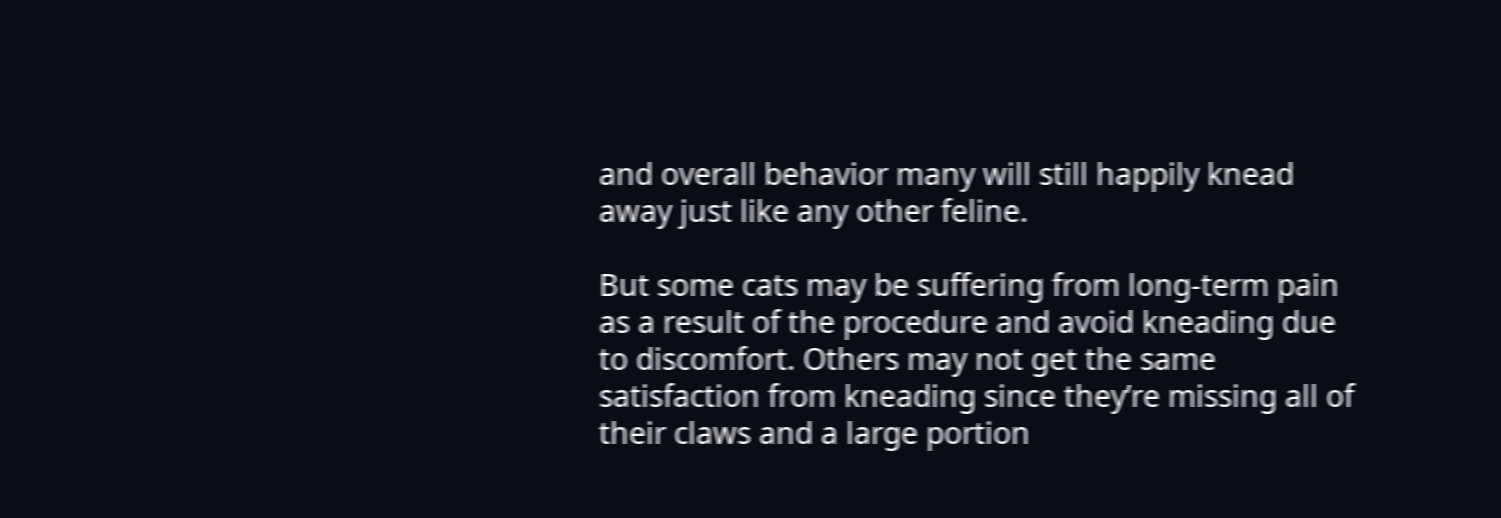and overall behavior many will still happily knead away just like any other feline.

But some cats may be suffering from long-term pain as a result of the procedure and avoid kneading due to discomfort. Others may not get the same satisfaction from kneading since they’re missing all of their claws and a large portion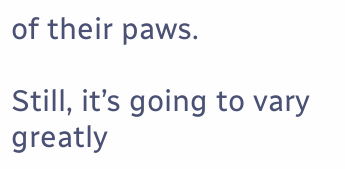of their paws.

Still, it’s going to vary greatly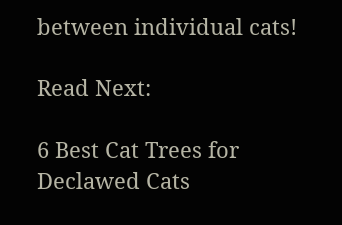between individual cats!

Read Next:

6 Best Cat Trees for Declawed Cats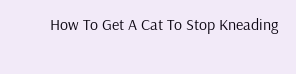How To Get A Cat To Stop Kneading